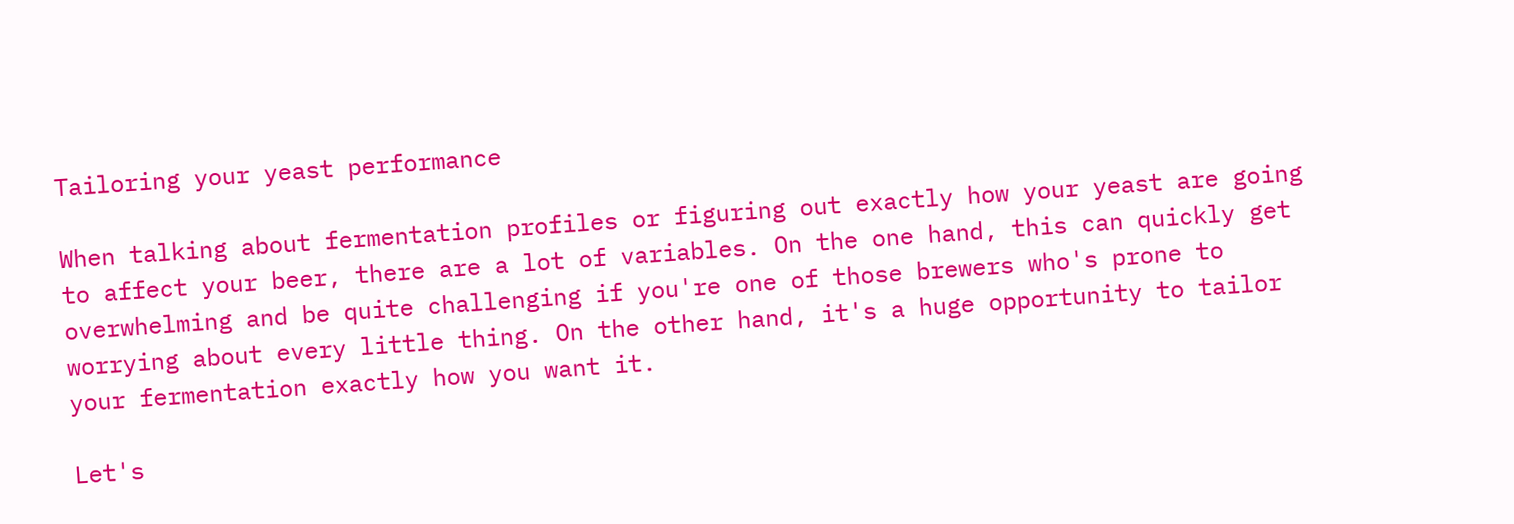Tailoring your yeast performance

When talking about fermentation profiles or figuring out exactly how your yeast are going to affect your beer, there are a lot of variables. On the one hand, this can quickly get overwhelming and be quite challenging if you're one of those brewers who's prone to worrying about every little thing. On the other hand, it's a huge opportunity to tailor your fermentation exactly how you want it.

Let's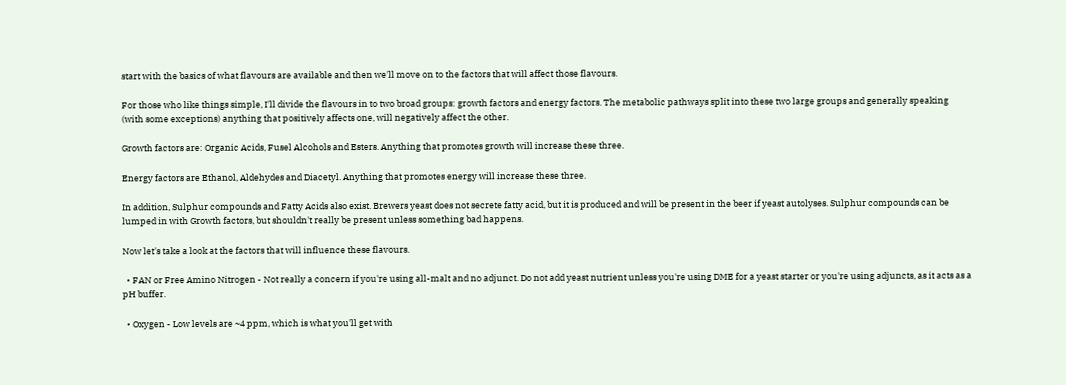start with the basics of what flavours are available and then we'll move on to the factors that will affect those flavours.

For those who like things simple, I'll divide the flavours in to two broad groups: growth factors and energy factors. The metabolic pathways split into these two large groups and generally speaking (with some exceptions) anything that positively affects one, will negatively affect the other.

Growth factors are: Organic Acids, Fusel Alcohols and Esters. Anything that promotes growth will increase these three.

Energy factors are Ethanol, Aldehydes and Diacetyl. Anything that promotes energy will increase these three.

In addition, Sulphur compounds and Fatty Acids also exist. Brewers yeast does not secrete fatty acid, but it is produced and will be present in the beer if yeast autolyses. Sulphur compounds can be lumped in with Growth factors, but shouldn't really be present unless something bad happens.

Now let's take a look at the factors that will influence these flavours.

  • FAN or Free Amino Nitrogen - Not really a concern if you're using all-malt and no adjunct. Do not add yeast nutrient unless you're using DME for a yeast starter or you're using adjuncts, as it acts as a pH buffer.

  • Oxygen - Low levels are ~4 ppm, which is what you'll get with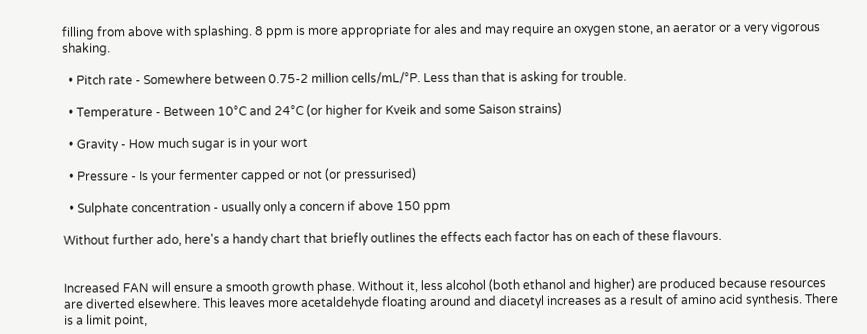filling from above with splashing. 8 ppm is more appropriate for ales and may require an oxygen stone, an aerator or a very vigorous shaking.

  • Pitch rate - Somewhere between 0.75-2 million cells/mL/°P. Less than that is asking for trouble.

  • Temperature - Between 10°C and 24°C (or higher for Kveik and some Saison strains)

  • Gravity - How much sugar is in your wort

  • Pressure - Is your fermenter capped or not (or pressurised)

  • Sulphate concentration - usually only a concern if above 150 ppm

Without further ado, here's a handy chart that briefly outlines the effects each factor has on each of these flavours.


Increased FAN will ensure a smooth growth phase. Without it, less alcohol (both ethanol and higher) are produced because resources are diverted elsewhere. This leaves more acetaldehyde floating around and diacetyl increases as a result of amino acid synthesis. There is a limit point,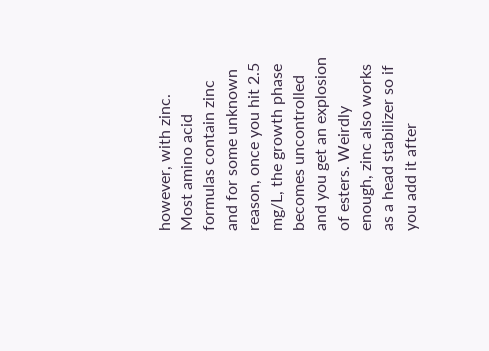however, with zinc. Most amino acid formulas contain zinc and for some unknown reason, once you hit 2.5 mg/L, the growth phase becomes uncontrolled and you get an explosion of esters. Weirdly enough, zinc also works as a head stabilizer so if you add it after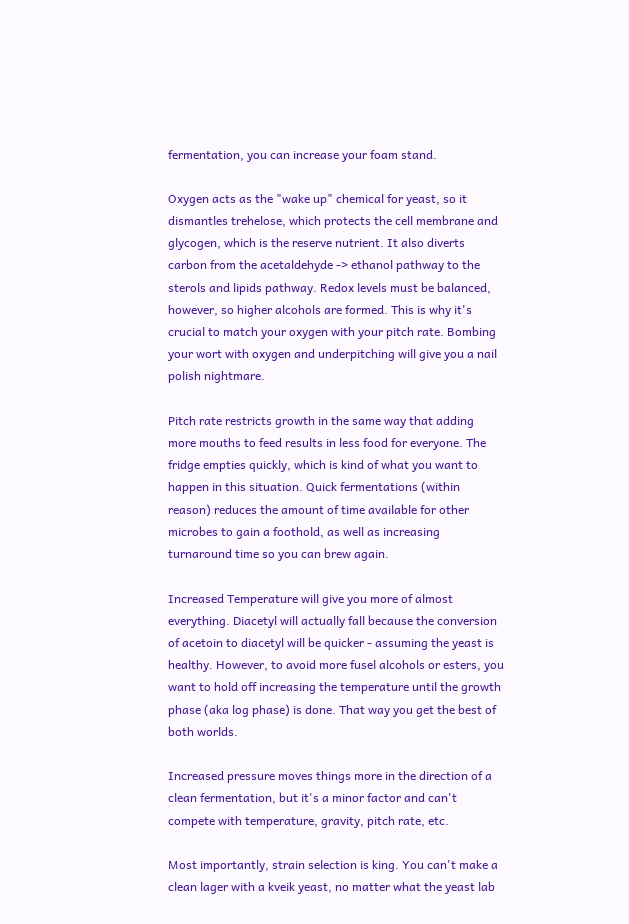fermentation, you can increase your foam stand.

Oxygen acts as the "wake up" chemical for yeast, so it dismantles trehelose, which protects the cell membrane and glycogen, which is the reserve nutrient. It also diverts carbon from the acetaldehyde -> ethanol pathway to the sterols and lipids pathway. Redox levels must be balanced, however, so higher alcohols are formed. This is why it's crucial to match your oxygen with your pitch rate. Bombing your wort with oxygen and underpitching will give you a nail polish nightmare.

Pitch rate restricts growth in the same way that adding more mouths to feed results in less food for everyone. The fridge empties quickly, which is kind of what you want to happen in this situation. Quick fermentations (within reason) reduces the amount of time available for other microbes to gain a foothold, as well as increasing turnaround time so you can brew again.

Increased Temperature will give you more of almost everything. Diacetyl will actually fall because the conversion of acetoin to diacetyl will be quicker - assuming the yeast is healthy. However, to avoid more fusel alcohols or esters, you want to hold off increasing the temperature until the growth phase (aka log phase) is done. That way you get the best of both worlds.

Increased pressure moves things more in the direction of a clean fermentation, but it's a minor factor and can't compete with temperature, gravity, pitch rate, etc.

Most importantly, strain selection is king. You can't make a clean lager with a kveik yeast, no matter what the yeast lab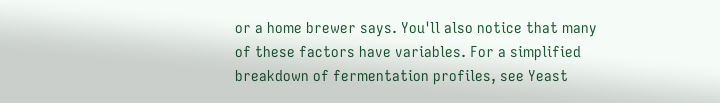or a home brewer says. You'll also notice that many of these factors have variables. For a simplified breakdown of fermentation profiles, see Yeast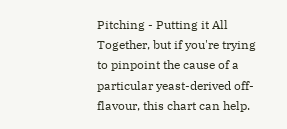Pitching - Putting it All Together, but if you're trying to pinpoint the cause of a particular yeast-derived off-flavour, this chart can help.